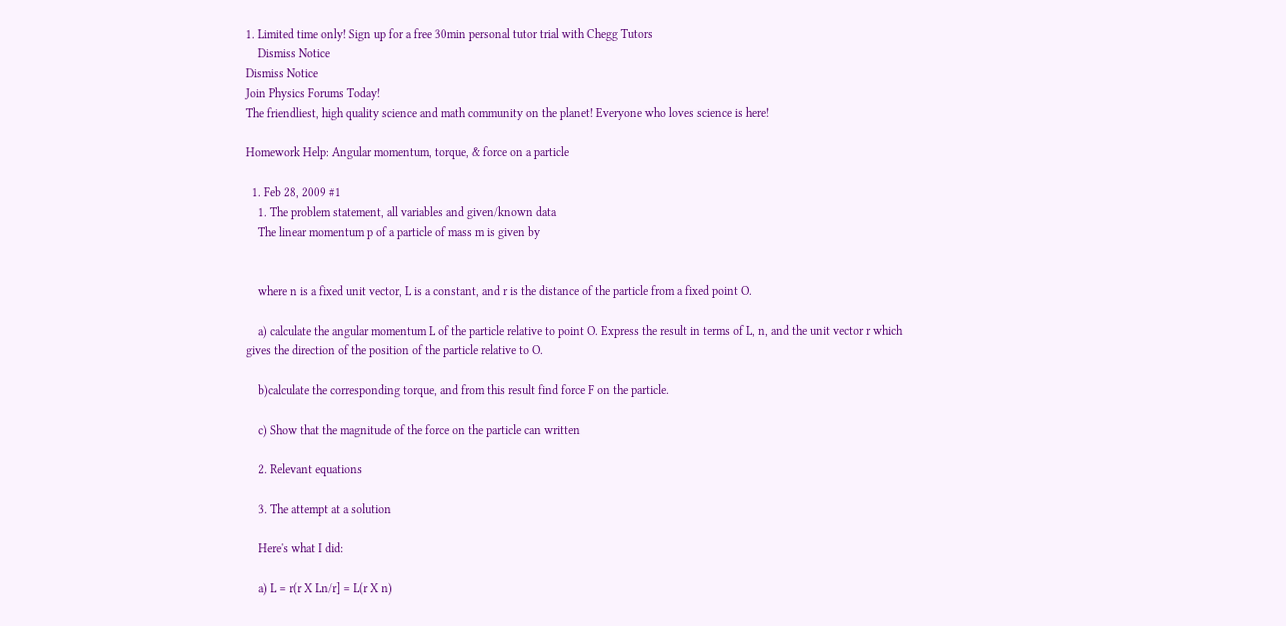1. Limited time only! Sign up for a free 30min personal tutor trial with Chegg Tutors
    Dismiss Notice
Dismiss Notice
Join Physics Forums Today!
The friendliest, high quality science and math community on the planet! Everyone who loves science is here!

Homework Help: Angular momentum, torque, & force on a particle

  1. Feb 28, 2009 #1
    1. The problem statement, all variables and given/known data
    The linear momentum p of a particle of mass m is given by


    where n is a fixed unit vector, L is a constant, and r is the distance of the particle from a fixed point O.

    a) calculate the angular momentum L of the particle relative to point O. Express the result in terms of L, n, and the unit vector r which gives the direction of the position of the particle relative to O.

    b)calculate the corresponding torque, and from this result find force F on the particle.

    c) Show that the magnitude of the force on the particle can written

    2. Relevant equations

    3. The attempt at a solution

    Here's what I did:

    a) L = r(r X Ln/r] = L(r X n)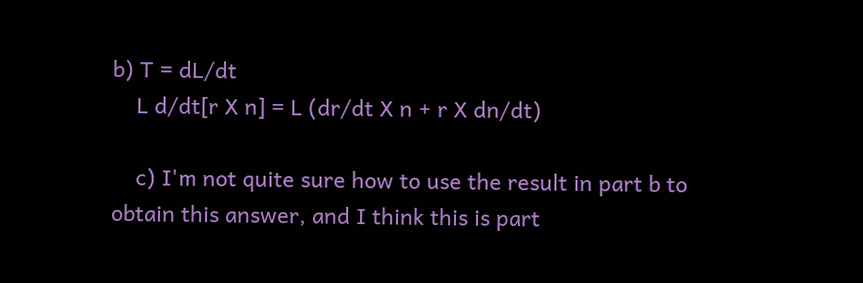b) T = dL/dt
    L d/dt[r X n] = L (dr/dt X n + r X dn/dt)

    c) I'm not quite sure how to use the result in part b to obtain this answer, and I think this is part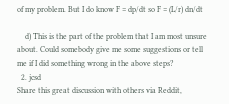of my problem. But I do know F = dp/dt so F = (L/r) dn/dt

    d) This is the part of the problem that I am most unsure about. Could somebody give me some suggestions or tell me if I did something wrong in the above steps?
  2. jcsd
Share this great discussion with others via Reddit,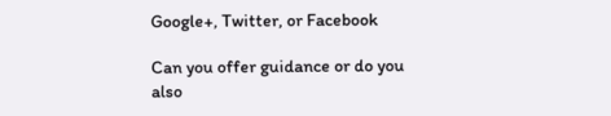Google+, Twitter, or Facebook

Can you offer guidance or do you also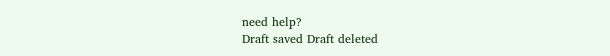need help?
Draft saved Draft deleted